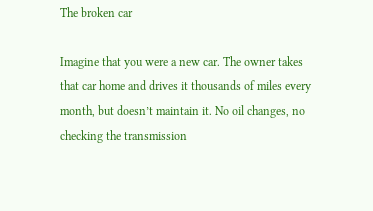The broken car

Imagine that you were a new car. The owner takes that car home and drives it thousands of miles every month, but doesn’t maintain it. No oil changes, no checking the transmission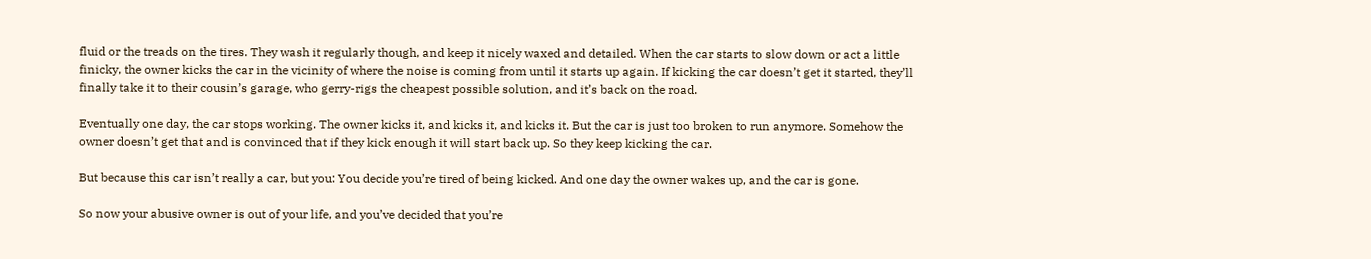fluid or the treads on the tires. They wash it regularly though, and keep it nicely waxed and detailed. When the car starts to slow down or act a little finicky, the owner kicks the car in the vicinity of where the noise is coming from until it starts up again. If kicking the car doesn’t get it started, they’ll finally take it to their cousin’s garage, who gerry-rigs the cheapest possible solution, and it’s back on the road.

Eventually one day, the car stops working. The owner kicks it, and kicks it, and kicks it. But the car is just too broken to run anymore. Somehow the owner doesn’t get that and is convinced that if they kick enough it will start back up. So they keep kicking the car.

But because this car isn’t really a car, but you: You decide you’re tired of being kicked. And one day the owner wakes up, and the car is gone.

So now your abusive owner is out of your life, and you’ve decided that you’re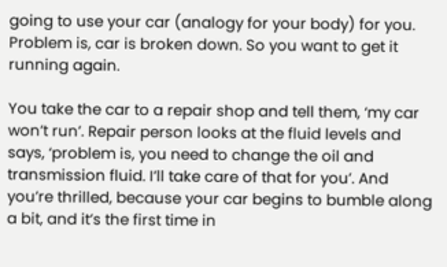going to use your car (analogy for your body) for you. Problem is, car is broken down. So you want to get it running again.

You take the car to a repair shop and tell them, ‘my car won’t run’. Repair person looks at the fluid levels and says, ‘problem is, you need to change the oil and transmission fluid. I’ll take care of that for you’. And you’re thrilled, because your car begins to bumble along a bit, and it’s the first time in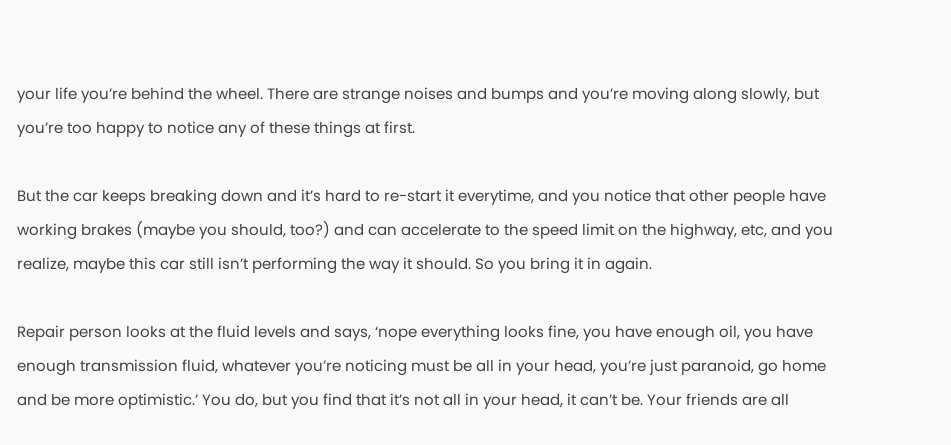your life you’re behind the wheel. There are strange noises and bumps and you’re moving along slowly, but you’re too happy to notice any of these things at first.

But the car keeps breaking down and it’s hard to re-start it everytime, and you notice that other people have working brakes (maybe you should, too?) and can accelerate to the speed limit on the highway, etc, and you realize, maybe this car still isn’t performing the way it should. So you bring it in again.

Repair person looks at the fluid levels and says, ‘nope everything looks fine, you have enough oil, you have enough transmission fluid, whatever you’re noticing must be all in your head, you’re just paranoid, go home and be more optimistic.’ You do, but you find that it’s not all in your head, it can’t be. Your friends are all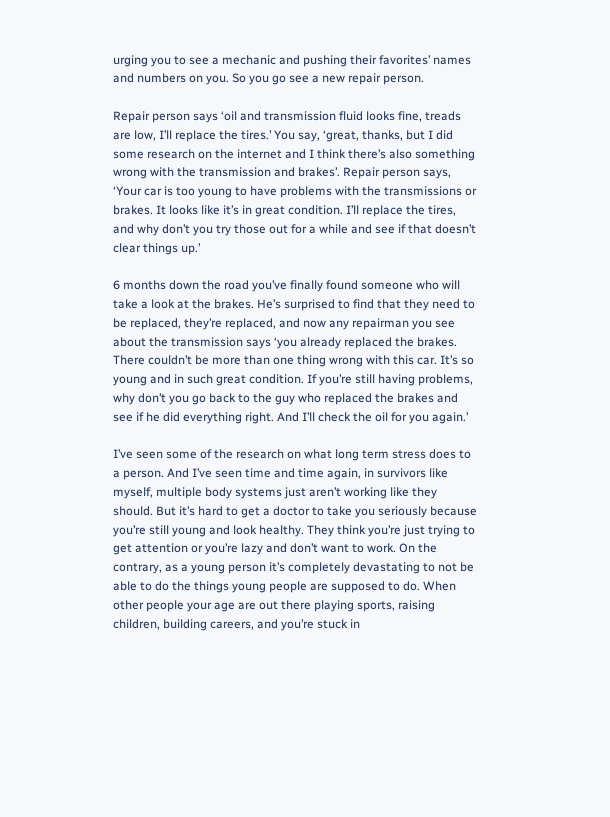urging you to see a mechanic and pushing their favorites’ names and numbers on you. So you go see a new repair person.

Repair person says ‘oil and transmission fluid looks fine, treads are low, I’ll replace the tires.’ You say, ‘great, thanks, but I did some research on the internet and I think there’s also something wrong with the transmission and brakes’. Repair person says, ‘Your car is too young to have problems with the transmissions or brakes. It looks like it’s in great condition. I’ll replace the tires, and why don’t you try those out for a while and see if that doesn’t clear things up.’

6 months down the road you’ve finally found someone who will take a look at the brakes. He’s surprised to find that they need to be replaced, they’re replaced, and now any repairman you see about the transmission says ‘you already replaced the brakes. There couldn’t be more than one thing wrong with this car. It’s so young and in such great condition. If you’re still having problems, why don’t you go back to the guy who replaced the brakes and see if he did everything right. And I’ll check the oil for you again.’

I’ve seen some of the research on what long term stress does to a person. And I’ve seen time and time again, in survivors like myself, multiple body systems just aren’t working like they should. But it’s hard to get a doctor to take you seriously because you’re still young and look healthy. They think you’re just trying to get attention or you’re lazy and don’t want to work. On the contrary, as a young person it’s completely devastating to not be able to do the things young people are supposed to do. When other people your age are out there playing sports, raising children, building careers, and you’re stuck in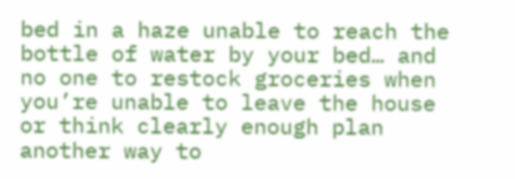bed in a haze unable to reach the bottle of water by your bed… and no one to restock groceries when you’re unable to leave the house or think clearly enough plan another way to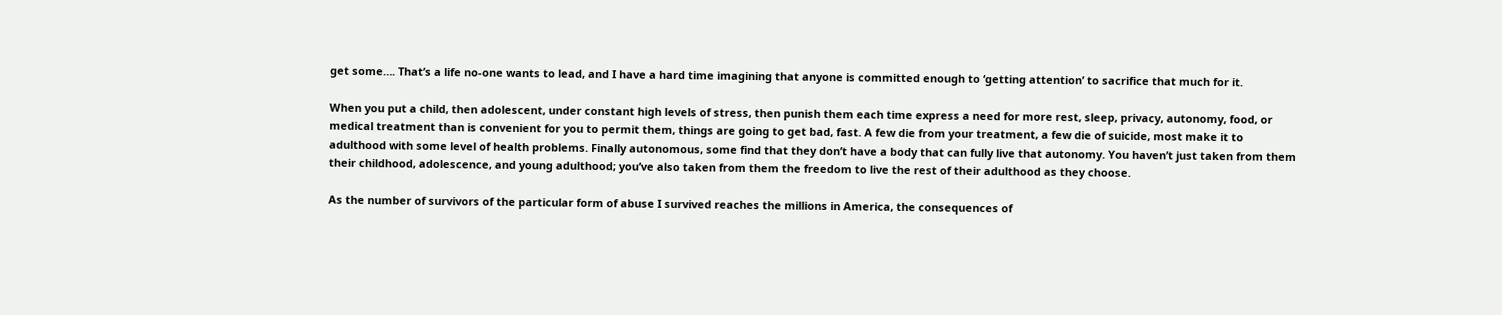get some…. That’s a life no-one wants to lead, and I have a hard time imagining that anyone is committed enough to ‘getting attention’ to sacrifice that much for it.

When you put a child, then adolescent, under constant high levels of stress, then punish them each time express a need for more rest, sleep, privacy, autonomy, food, or medical treatment than is convenient for you to permit them, things are going to get bad, fast. A few die from your treatment, a few die of suicide, most make it to adulthood with some level of health problems. Finally autonomous, some find that they don’t have a body that can fully live that autonomy. You haven’t just taken from them their childhood, adolescence, and young adulthood; you’ve also taken from them the freedom to live the rest of their adulthood as they choose.

As the number of survivors of the particular form of abuse I survived reaches the millions in America, the consequences of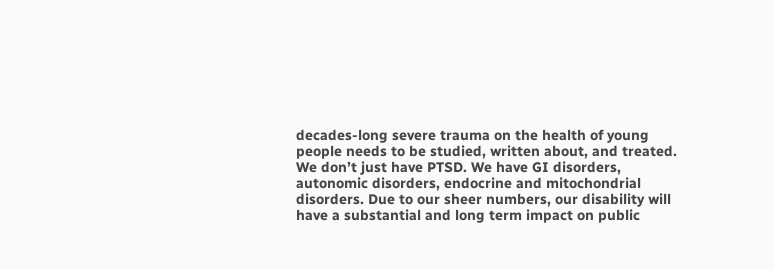decades-long severe trauma on the health of young people needs to be studied, written about, and treated. We don’t just have PTSD. We have GI disorders, autonomic disorders, endocrine and mitochondrial disorders. Due to our sheer numbers, our disability will have a substantial and long term impact on public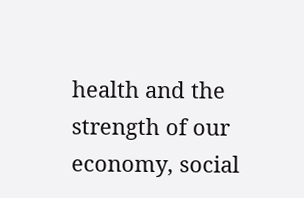health and the strength of our economy, social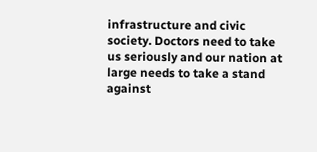infrastructure and civic society. Doctors need to take us seriously and our nation at large needs to take a stand against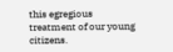this egregious treatment of our young citizens.